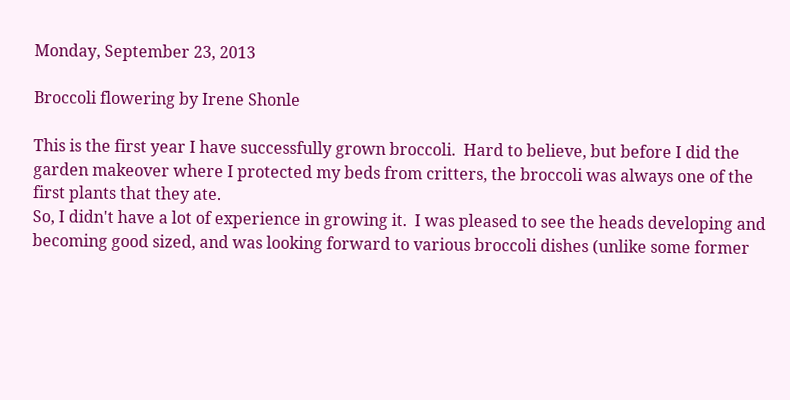Monday, September 23, 2013

Broccoli flowering by Irene Shonle

This is the first year I have successfully grown broccoli.  Hard to believe, but before I did the garden makeover where I protected my beds from critters, the broccoli was always one of the first plants that they ate.
So, I didn't have a lot of experience in growing it.  I was pleased to see the heads developing and becoming good sized, and was looking forward to various broccoli dishes (unlike some former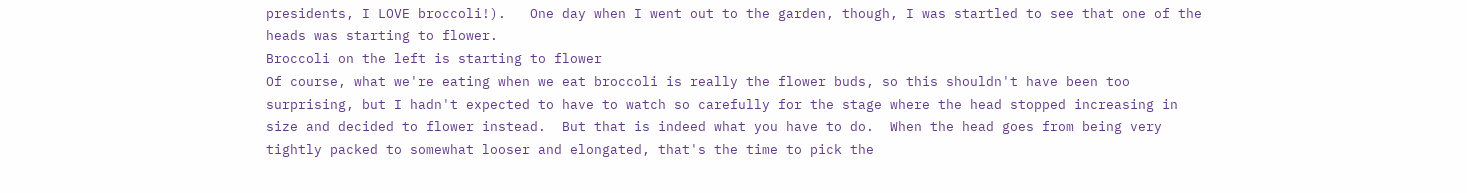presidents, I LOVE broccoli!).   One day when I went out to the garden, though, I was startled to see that one of the heads was starting to flower.
Broccoli on the left is starting to flower
Of course, what we're eating when we eat broccoli is really the flower buds, so this shouldn't have been too surprising, but I hadn't expected to have to watch so carefully for the stage where the head stopped increasing in size and decided to flower instead.  But that is indeed what you have to do.  When the head goes from being very tightly packed to somewhat looser and elongated, that's the time to pick the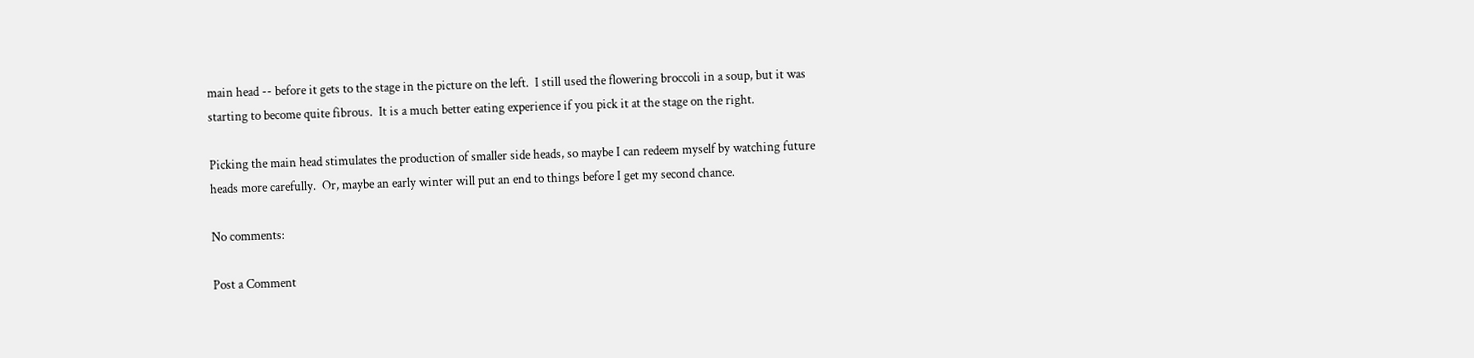main head -- before it gets to the stage in the picture on the left.  I still used the flowering broccoli in a soup, but it was starting to become quite fibrous.  It is a much better eating experience if you pick it at the stage on the right.

Picking the main head stimulates the production of smaller side heads, so maybe I can redeem myself by watching future heads more carefully.  Or, maybe an early winter will put an end to things before I get my second chance.

No comments:

Post a Comment